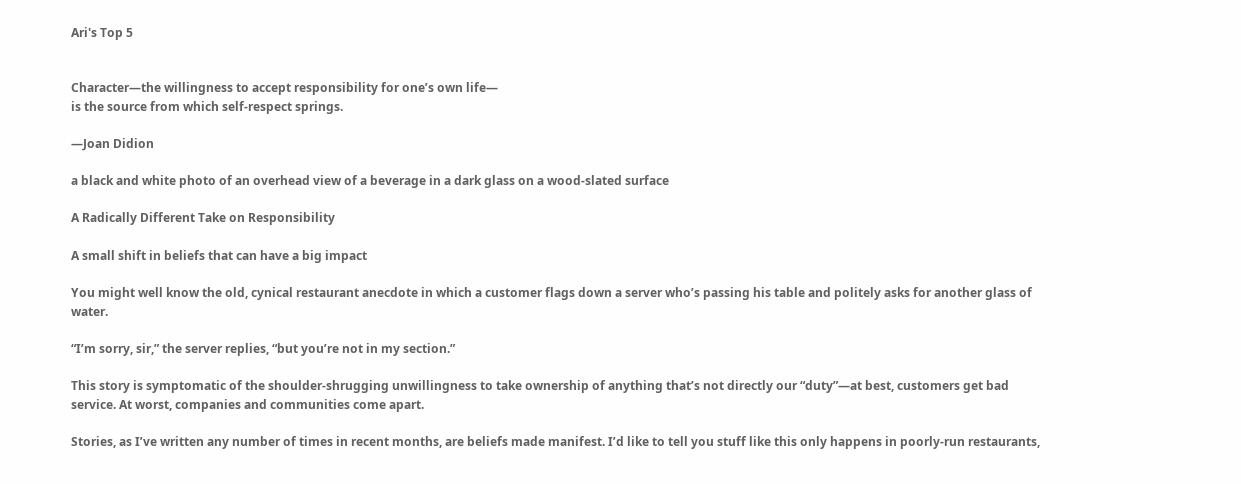Ari's Top 5


Character—the willingness to accept responsibility for one’s own life—
is the source from which self-respect springs.

—Joan Didion

a black and white photo of an overhead view of a beverage in a dark glass on a wood-slated surface

A Radically Different Take on Responsibility

A small shift in beliefs that can have a big impact

You might well know the old, cynical restaurant anecdote in which a customer flags down a server who’s passing his table and politely asks for another glass of water.

“I’m sorry, sir,” the server replies, “but you’re not in my section.”

This story is symptomatic of the shoulder-shrugging unwillingness to take ownership of anything that’s not directly our “duty”—at best, customers get bad service. At worst, companies and communities come apart.

Stories, as I’ve written any number of times in recent months, are beliefs made manifest. I’d like to tell you stuff like this only happens in poorly-run restaurants,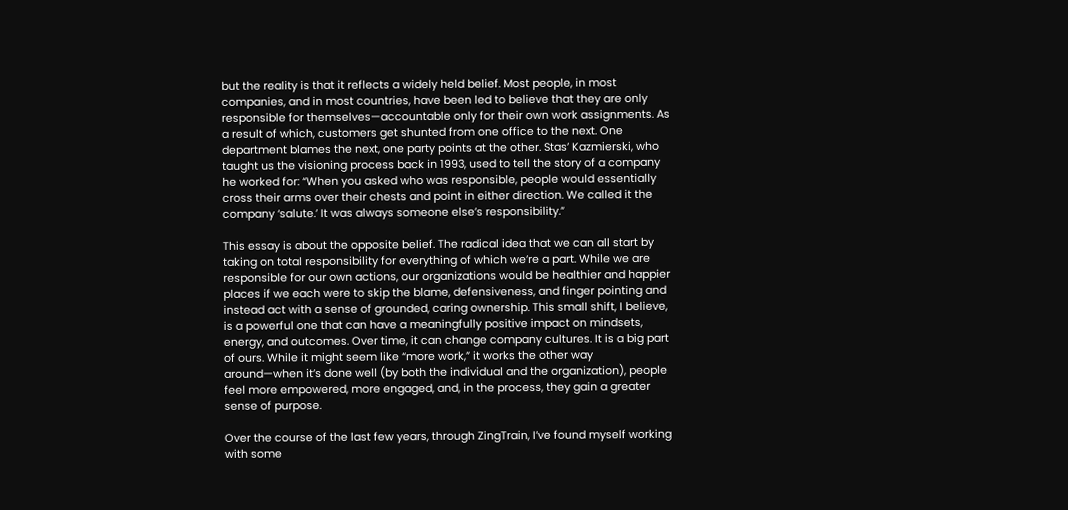but the reality is that it reflects a widely held belief. Most people, in most companies, and in most countries, have been led to believe that they are only responsible for themselves—accountable only for their own work assignments. As a result of which, customers get shunted from one office to the next. One department blames the next, one party points at the other. Stas’ Kazmierski, who taught us the visioning process back in 1993, used to tell the story of a company he worked for: “When you asked who was responsible, people would essentially cross their arms over their chests and point in either direction. We called it the company ‘salute.’ It was always someone else’s responsibility.”

This essay is about the opposite belief. The radical idea that we can all start by taking on total responsibility for everything of which we’re a part. While we are responsible for our own actions, our organizations would be healthier and happier places if we each were to skip the blame, defensiveness, and finger pointing and instead act with a sense of grounded, caring ownership. This small shift, I believe, is a powerful one that can have a meaningfully positive impact on mindsets, energy, and outcomes. Over time, it can change company cultures. It is a big part of ours. While it might seem like “more work,” it works the other way around—when it’s done well (by both the individual and the organization), people feel more empowered, more engaged, and, in the process, they gain a greater sense of purpose.

Over the course of the last few years, through ZingTrain, I’ve found myself working with some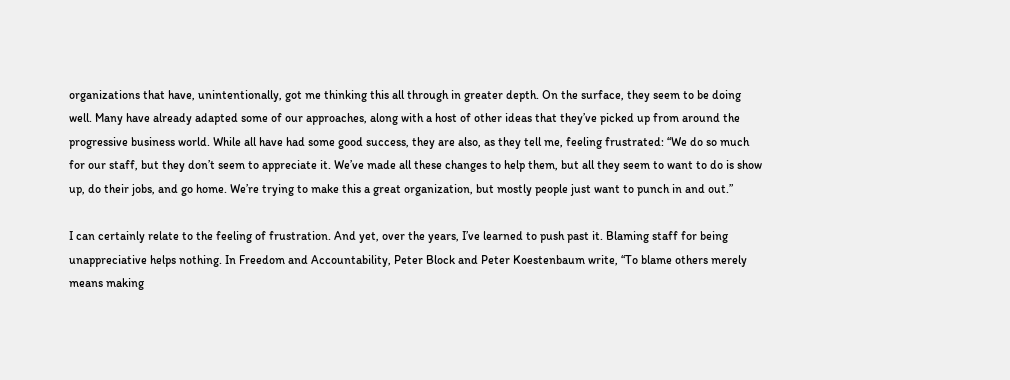organizations that have, unintentionally, got me thinking this all through in greater depth. On the surface, they seem to be doing well. Many have already adapted some of our approaches, along with a host of other ideas that they’ve picked up from around the progressive business world. While all have had some good success, they are also, as they tell me, feeling frustrated: “We do so much for our staff, but they don’t seem to appreciate it. We’ve made all these changes to help them, but all they seem to want to do is show up, do their jobs, and go home. We’re trying to make this a great organization, but mostly people just want to punch in and out.”

I can certainly relate to the feeling of frustration. And yet, over the years, I’ve learned to push past it. Blaming staff for being unappreciative helps nothing. In Freedom and Accountability, Peter Block and Peter Koestenbaum write, “To blame others merely means making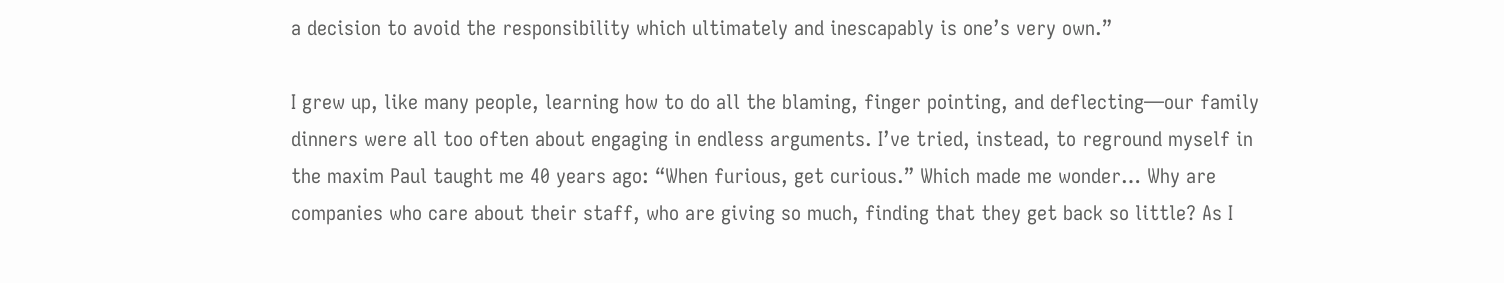a decision to avoid the responsibility which ultimately and inescapably is one’s very own.”

I grew up, like many people, learning how to do all the blaming, finger pointing, and deflecting—our family dinners were all too often about engaging in endless arguments. I’ve tried, instead, to reground myself in the maxim Paul taught me 40 years ago: “When furious, get curious.” Which made me wonder… Why are companies who care about their staff, who are giving so much, finding that they get back so little? As I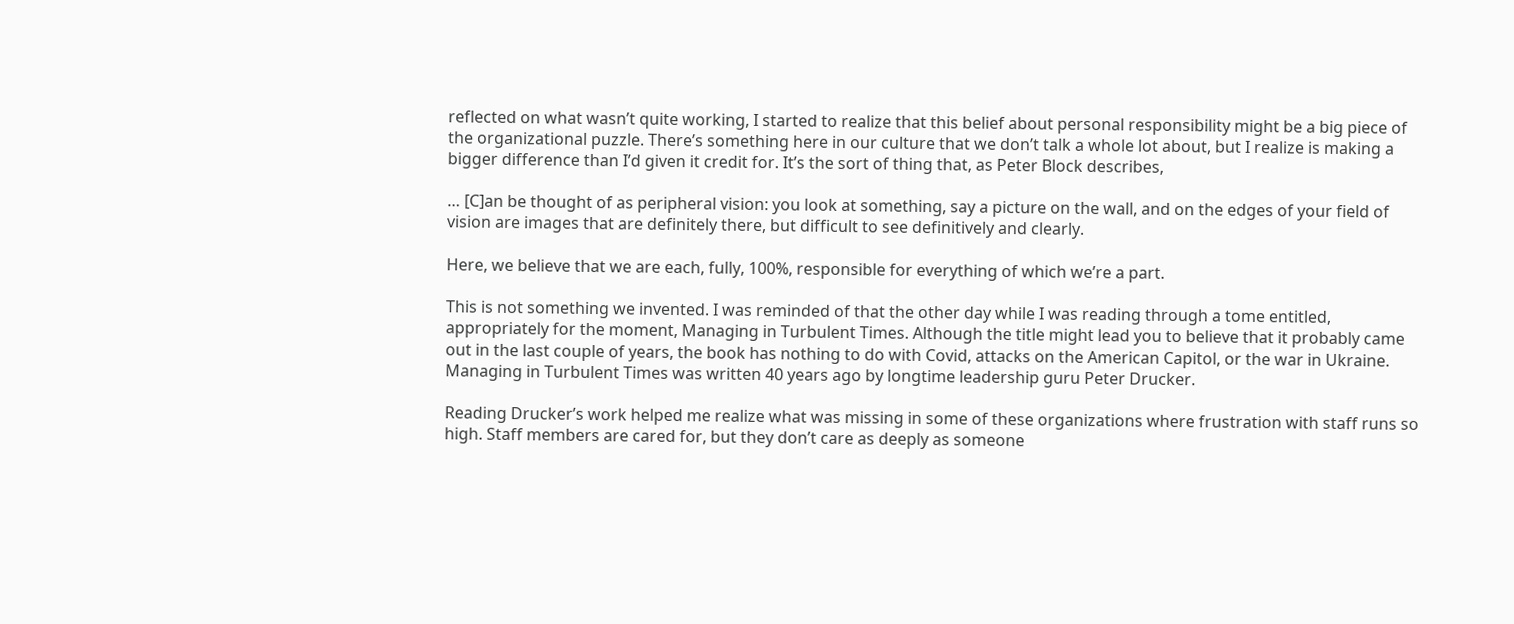reflected on what wasn’t quite working, I started to realize that this belief about personal responsibility might be a big piece of the organizational puzzle. There’s something here in our culture that we don’t talk a whole lot about, but I realize is making a bigger difference than I’d given it credit for. It’s the sort of thing that, as Peter Block describes,

… [C]an be thought of as peripheral vision: you look at something, say a picture on the wall, and on the edges of your field of vision are images that are definitely there, but difficult to see definitively and clearly.

Here, we believe that we are each, fully, 100%, responsible for everything of which we’re a part.

This is not something we invented. I was reminded of that the other day while I was reading through a tome entitled, appropriately for the moment, Managing in Turbulent Times. Although the title might lead you to believe that it probably came out in the last couple of years, the book has nothing to do with Covid, attacks on the American Capitol, or the war in Ukraine. Managing in Turbulent Times was written 40 years ago by longtime leadership guru Peter Drucker.

Reading Drucker’s work helped me realize what was missing in some of these organizations where frustration with staff runs so high. Staff members are cared for, but they don’t care as deeply as someone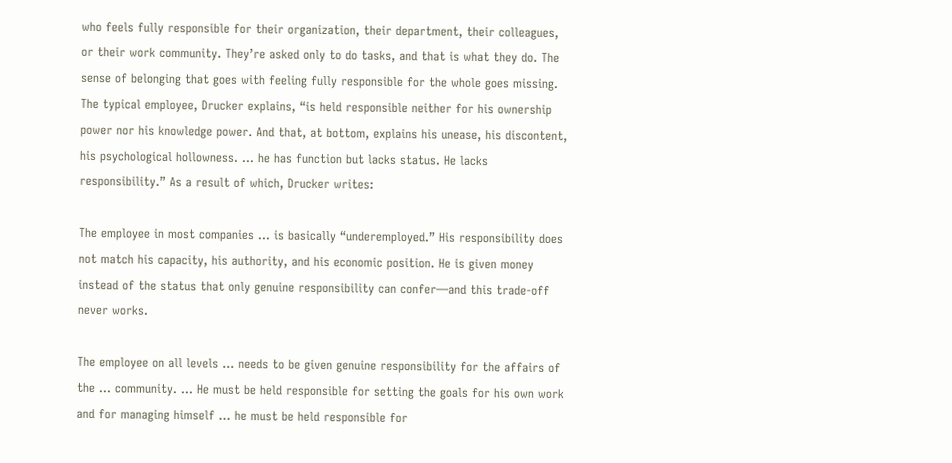who feels fully responsible for their organization, their department, their colleagues, or their work community. They’re asked only to do tasks, and that is what they do. The sense of belonging that goes with feeling fully responsible for the whole goes missing. The typical employee, Drucker explains, “is held responsible neither for his ownership power nor his knowledge power. And that, at bottom, explains his unease, his discontent, his psychological hollowness. … he has function but lacks status. He lacks responsibility.” As a result of which, Drucker writes:

The employee in most companies … is basically “underemployed.” His responsibility does not match his capacity, his authority, and his economic position. He is given money instead of the status that only genuine responsibility can confer—and this trade-off never works.

The employee on all levels … needs to be given genuine responsibility for the affairs of the … community. … He must be held responsible for setting the goals for his own work and for managing himself … he must be held responsible for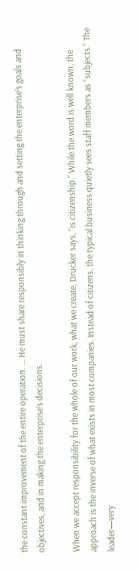the constant improvement of the entire operation. … He must share responsibly in thinking through and setting the enterprise’s goals and objectives, and in making the enterprise’s decisions.

When we accept responsibility for the whole of our work, what we create, Drucker says, “is citizenship.” While the word is well known, the approach is the inverse of what exists in most companies. Instead of citizens, the typical business quietly sees staff members as “subjects.” The leader—very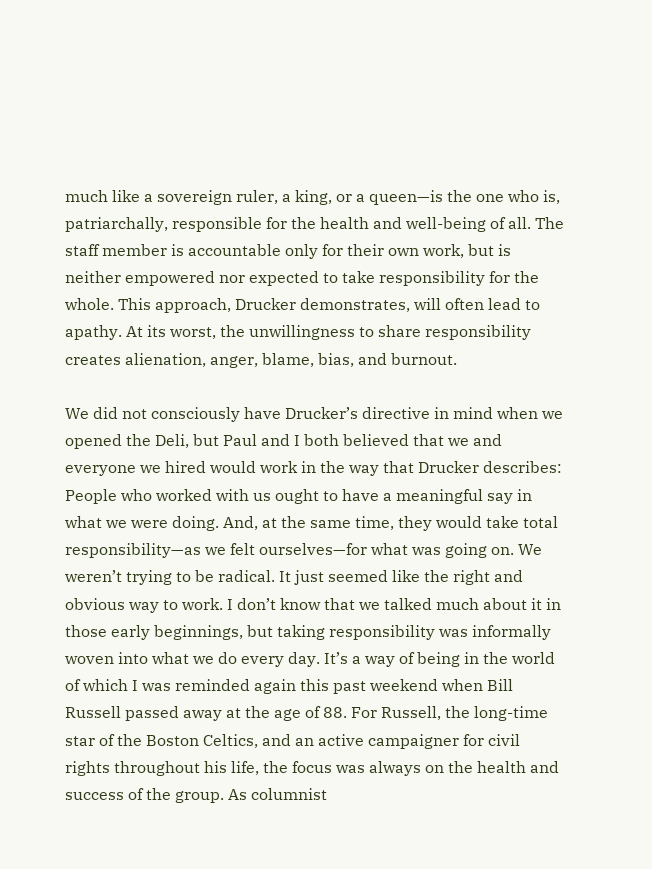much like a sovereign ruler, a king, or a queen—is the one who is, patriarchally, responsible for the health and well-being of all. The staff member is accountable only for their own work, but is neither empowered nor expected to take responsibility for the whole. This approach, Drucker demonstrates, will often lead to apathy. At its worst, the unwillingness to share responsibility creates alienation, anger, blame, bias, and burnout.

We did not consciously have Drucker’s directive in mind when we opened the Deli, but Paul and I both believed that we and everyone we hired would work in the way that Drucker describes: People who worked with us ought to have a meaningful say in what we were doing. And, at the same time, they would take total responsibility—as we felt ourselves—for what was going on. We weren’t trying to be radical. It just seemed like the right and obvious way to work. I don’t know that we talked much about it in those early beginnings, but taking responsibility was informally woven into what we do every day. It’s a way of being in the world of which I was reminded again this past weekend when Bill Russell passed away at the age of 88. For Russell, the long-time star of the Boston Celtics, and an active campaigner for civil rights throughout his life, the focus was always on the health and success of the group. As columnist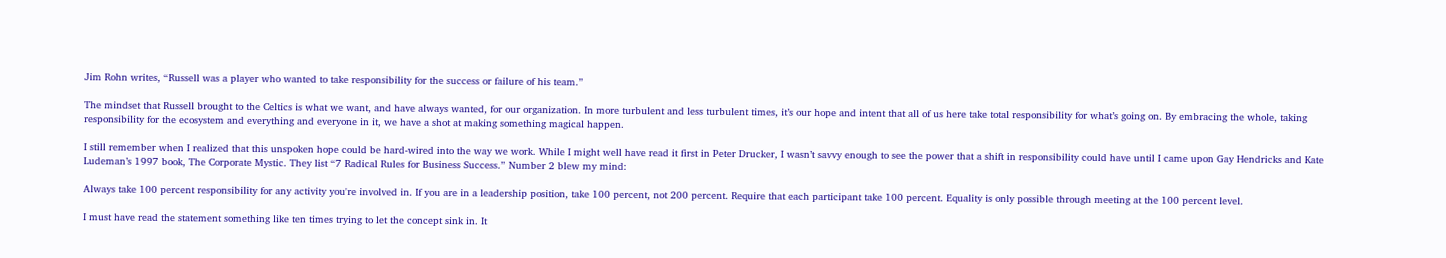Jim Rohn writes, “Russell was a player who wanted to take responsibility for the success or failure of his team.”

The mindset that Russell brought to the Celtics is what we want, and have always wanted, for our organization. In more turbulent and less turbulent times, it’s our hope and intent that all of us here take total responsibility for what’s going on. By embracing the whole, taking responsibility for the ecosystem and everything and everyone in it, we have a shot at making something magical happen.

I still remember when I realized that this unspoken hope could be hard-wired into the way we work. While I might well have read it first in Peter Drucker, I wasn’t savvy enough to see the power that a shift in responsibility could have until I came upon Gay Hendricks and Kate Ludeman’s 1997 book, The Corporate Mystic. They list “7 Radical Rules for Business Success.” Number 2 blew my mind:

Always take 100 percent responsibility for any activity you're involved in. If you are in a leadership position, take 100 percent, not 200 percent. Require that each participant take 100 percent. Equality is only possible through meeting at the 100 percent level.

I must have read the statement something like ten times trying to let the concept sink in. It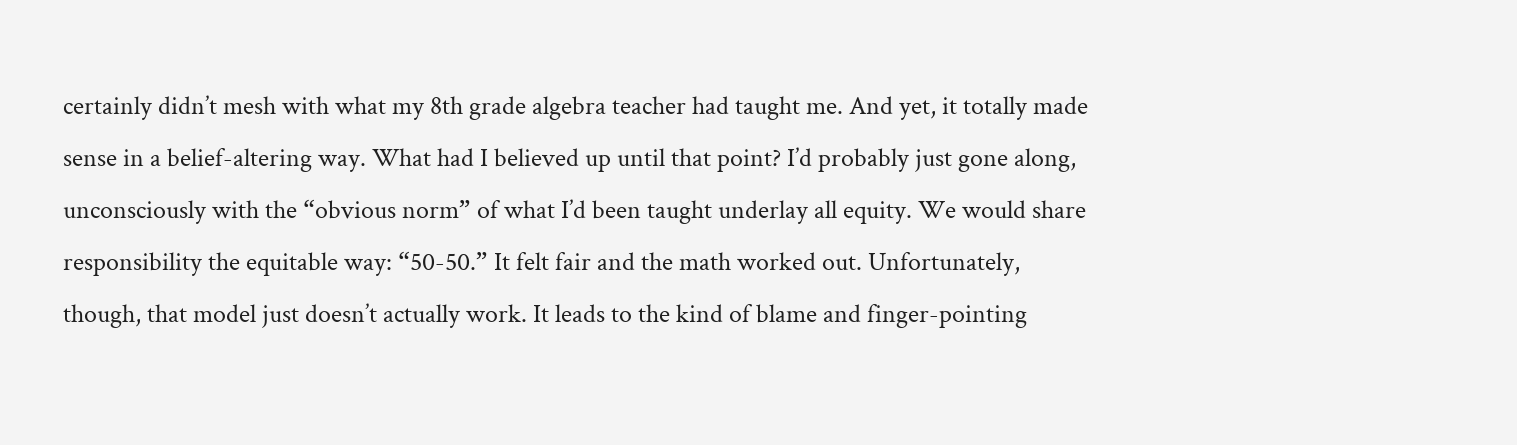certainly didn’t mesh with what my 8th grade algebra teacher had taught me. And yet, it totally made sense in a belief-altering way. What had I believed up until that point? I’d probably just gone along, unconsciously with the “obvious norm” of what I’d been taught underlay all equity. We would share responsibility the equitable way: “50-50.” It felt fair and the math worked out. Unfortunately, though, that model just doesn’t actually work. It leads to the kind of blame and finger-pointing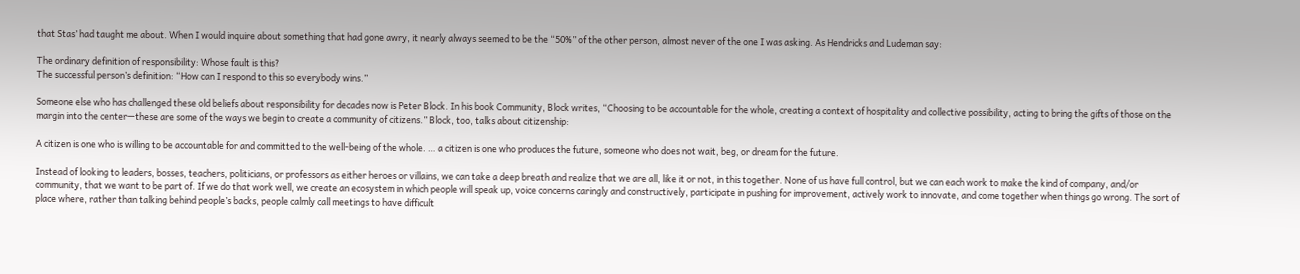that Stas’ had taught me about. When I would inquire about something that had gone awry, it nearly always seemed to be the “50%” of the other person, almost never of the one I was asking. As Hendricks and Ludeman say:

The ordinary definition of responsibility: Whose fault is this?
The successful person’s definition: “How can I respond to this so everybody wins.”

Someone else who has challenged these old beliefs about responsibility for decades now is Peter Block. In his book Community, Block writes, “Choosing to be accountable for the whole, creating a context of hospitality and collective possibility, acting to bring the gifts of those on the margin into the center—these are some of the ways we begin to create a community of citizens.” Block, too, talks about citizenship:

A citizen is one who is willing to be accountable for and committed to the well-being of the whole. … a citizen is one who produces the future, someone who does not wait, beg, or dream for the future.

Instead of looking to leaders, bosses, teachers, politicians, or professors as either heroes or villains, we can take a deep breath and realize that we are all, like it or not, in this together. None of us have full control, but we can each work to make the kind of company, and/or community, that we want to be part of. If we do that work well, we create an ecosystem in which people will speak up, voice concerns caringly and constructively, participate in pushing for improvement, actively work to innovate, and come together when things go wrong. The sort of place where, rather than talking behind people’s backs, people calmly call meetings to have difficult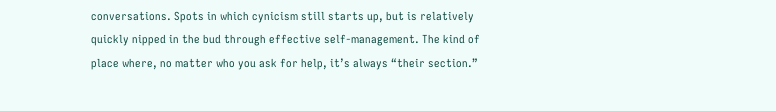conversations. Spots in which cynicism still starts up, but is relatively quickly nipped in the bud through effective self-management. The kind of place where, no matter who you ask for help, it’s always “their section.”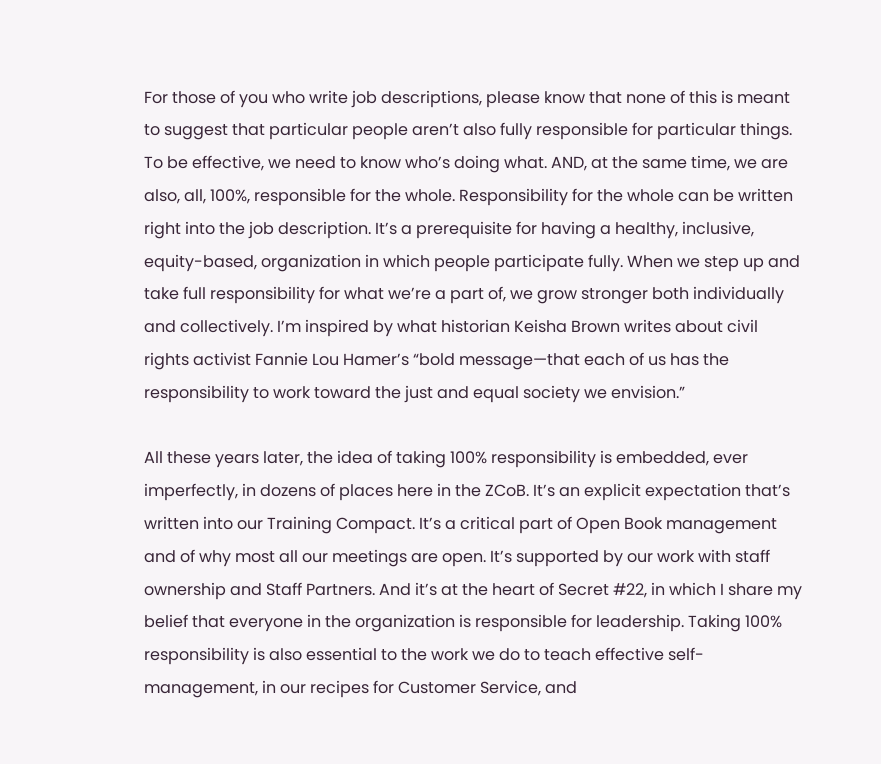For those of you who write job descriptions, please know that none of this is meant to suggest that particular people aren’t also fully responsible for particular things. To be effective, we need to know who’s doing what. AND, at the same time, we are also, all, 100%, responsible for the whole. Responsibility for the whole can be written right into the job description. It’s a prerequisite for having a healthy, inclusive, equity-based, organization in which people participate fully. When we step up and take full responsibility for what we’re a part of, we grow stronger both individually and collectively. I’m inspired by what historian Keisha Brown writes about civil rights activist Fannie Lou Hamer’s “bold message—that each of us has the responsibility to work toward the just and equal society we envision.”

All these years later, the idea of taking 100% responsibility is embedded, ever imperfectly, in dozens of places here in the ZCoB. It’s an explicit expectation that’s written into our Training Compact. It’s a critical part of Open Book management and of why most all our meetings are open. It’s supported by our work with staff ownership and Staff Partners. And it’s at the heart of Secret #22, in which I share my belief that everyone in the organization is responsible for leadership. Taking 100% responsibility is also essential to the work we do to teach effective self-management, in our recipes for Customer Service, and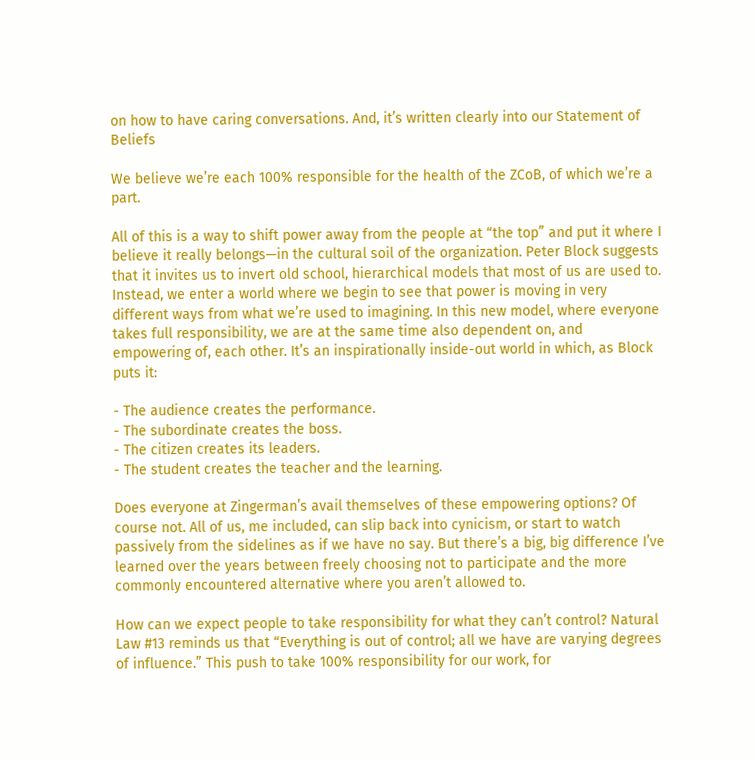on how to have caring conversations. And, it’s written clearly into our Statement of Beliefs

We believe we’re each 100% responsible for the health of the ZCoB, of which we’re a part.

All of this is a way to shift power away from the people at “the top” and put it where I believe it really belongs—in the cultural soil of the organization. Peter Block suggests that it invites us to invert old school, hierarchical models that most of us are used to. Instead, we enter a world where we begin to see that power is moving in very different ways from what we’re used to imagining. In this new model, where everyone takes full responsibility, we are at the same time also dependent on, and empowering of, each other. It’s an inspirationally inside-out world in which, as Block puts it:

- The audience creates the performance.
- The subordinate creates the boss.
- The citizen creates its leaders.
- The student creates the teacher and the learning.

Does everyone at Zingerman’s avail themselves of these empowering options? Of course not. All of us, me included, can slip back into cynicism, or start to watch passively from the sidelines as if we have no say. But there’s a big, big difference I’ve learned over the years between freely choosing not to participate and the more commonly encountered alternative where you aren’t allowed to.

How can we expect people to take responsibility for what they can’t control? Natural Law #13 reminds us that “Everything is out of control; all we have are varying degrees of influence.” This push to take 100% responsibility for our work, for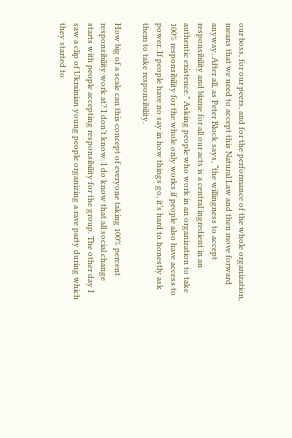our boss, for our peers, and for the performance of the whole organization, means that we need to accept this Natural Law and then move forward anyway. After all, as Peter Block says, “the willingness to accept responsibility and blame for all our acts is a central ingredient in an authentic existence.” Asking people who work in an organization to take 100% responsibility for the whole only works if people also have access to power. If people have no say in how things go, it’s hard to honestly ask them to take responsibility.

How big of a scale can this concept of everyone taking 100% percent responsibility work at? I don’t know. I do know that all social change starts with people accepting responsibility for the group. The other day I saw a clip of Ukrainian young people organizing a rave party during which they started to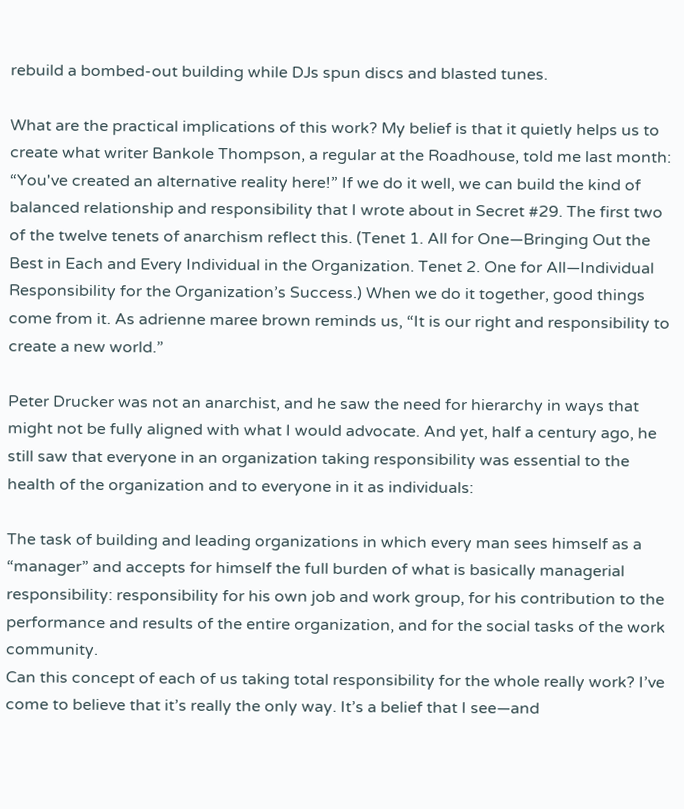rebuild a bombed-out building while DJs spun discs and blasted tunes.

What are the practical implications of this work? My belief is that it quietly helps us to create what writer Bankole Thompson, a regular at the Roadhouse, told me last month: “You've created an alternative reality here!” If we do it well, we can build the kind of balanced relationship and responsibility that I wrote about in Secret #29. The first two of the twelve tenets of anarchism reflect this. (Tenet 1. All for One—Bringing Out the Best in Each and Every Individual in the Organization. Tenet 2. One for All—Individual Responsibility for the Organization’s Success.) When we do it together, good things come from it. As adrienne maree brown reminds us, “It is our right and responsibility to create a new world.”

Peter Drucker was not an anarchist, and he saw the need for hierarchy in ways that might not be fully aligned with what I would advocate. And yet, half a century ago, he still saw that everyone in an organization taking responsibility was essential to the health of the organization and to everyone in it as individuals:

The task of building and leading organizations in which every man sees himself as a “manager” and accepts for himself the full burden of what is basically managerial responsibility: responsibility for his own job and work group, for his contribution to the performance and results of the entire organization, and for the social tasks of the work community.
Can this concept of each of us taking total responsibility for the whole really work? I’ve come to believe that it’s really the only way. It’s a belief that I see—and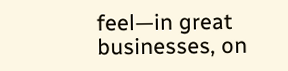feel—in great businesses, on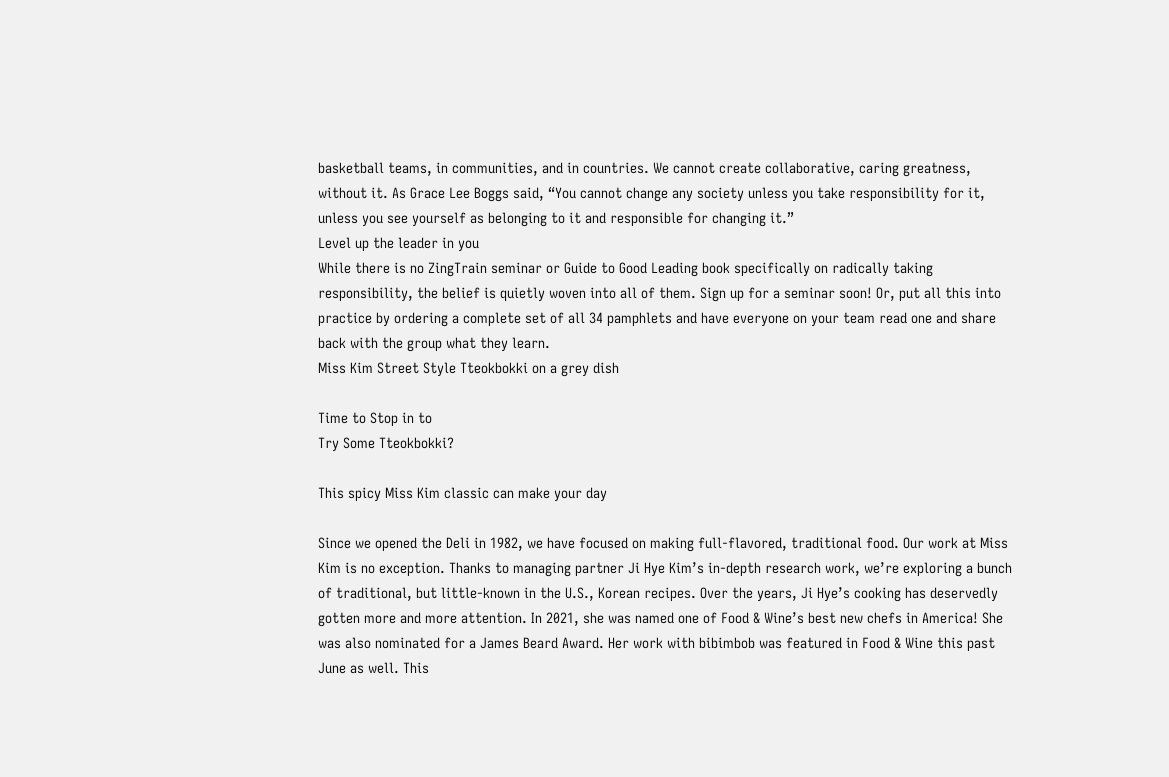basketball teams, in communities, and in countries. We cannot create collaborative, caring greatness, without it. As Grace Lee Boggs said, “You cannot change any society unless you take responsibility for it, unless you see yourself as belonging to it and responsible for changing it.”
Level up the leader in you
While there is no ZingTrain seminar or Guide to Good Leading book specifically on radically taking responsibility, the belief is quietly woven into all of them. Sign up for a seminar soon! Or, put all this into practice by ordering a complete set of all 34 pamphlets and have everyone on your team read one and share back with the group what they learn.
Miss Kim Street Style Tteokbokki on a grey dish

Time to Stop in to
Try Some Tteokbokki?

This spicy Miss Kim classic can make your day

Since we opened the Deli in 1982, we have focused on making full-flavored, traditional food. Our work at Miss Kim is no exception. Thanks to managing partner Ji Hye Kim’s in-depth research work, we’re exploring a bunch of traditional, but little-known in the U.S., Korean recipes. Over the years, Ji Hye’s cooking has deservedly gotten more and more attention. In 2021, she was named one of Food & Wine’s best new chefs in America! She was also nominated for a James Beard Award. Her work with bibimbob was featured in Food & Wine this past June as well. This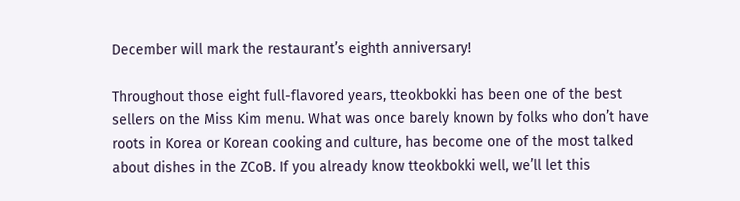December will mark the restaurant’s eighth anniversary!

Throughout those eight full-flavored years, tteokbokki has been one of the best sellers on the Miss Kim menu. What was once barely known by folks who don’t have roots in Korea or Korean cooking and culture, has become one of the most talked about dishes in the ZCoB. If you already know tteokbokki well, we’ll let this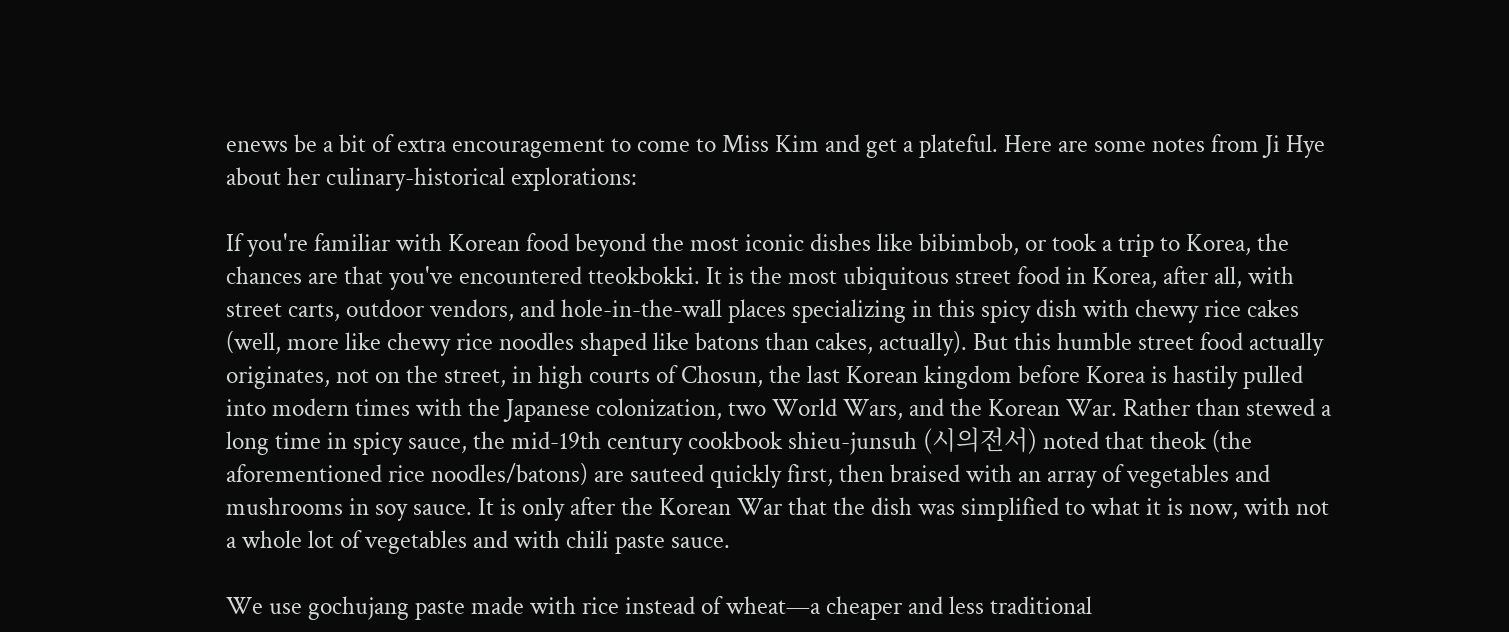enews be a bit of extra encouragement to come to Miss Kim and get a plateful. Here are some notes from Ji Hye about her culinary-historical explorations:

If you're familiar with Korean food beyond the most iconic dishes like bibimbob, or took a trip to Korea, the chances are that you've encountered tteokbokki. It is the most ubiquitous street food in Korea, after all, with street carts, outdoor vendors, and hole-in-the-wall places specializing in this spicy dish with chewy rice cakes (well, more like chewy rice noodles shaped like batons than cakes, actually). But this humble street food actually originates, not on the street, in high courts of Chosun, the last Korean kingdom before Korea is hastily pulled into modern times with the Japanese colonization, two World Wars, and the Korean War. Rather than stewed a long time in spicy sauce, the mid-19th century cookbook shieu-junsuh (시의전서) noted that theok (the aforementioned rice noodles/batons) are sauteed quickly first, then braised with an array of vegetables and mushrooms in soy sauce. It is only after the Korean War that the dish was simplified to what it is now, with not a whole lot of vegetables and with chili paste sauce.

We use gochujang paste made with rice instead of wheat—a cheaper and less traditional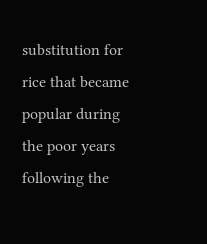substitution for rice that became popular during the poor years following the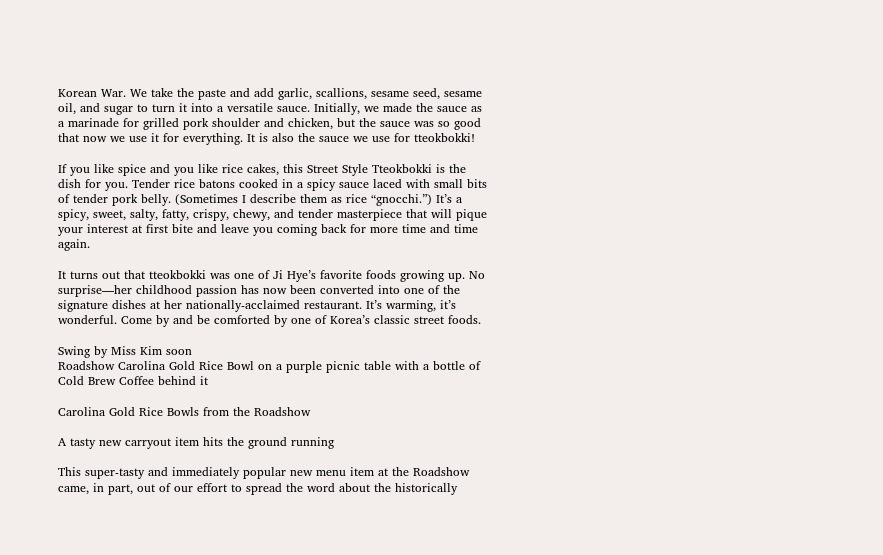Korean War. We take the paste and add garlic, scallions, sesame seed, sesame oil, and sugar to turn it into a versatile sauce. Initially, we made the sauce as a marinade for grilled pork shoulder and chicken, but the sauce was so good that now we use it for everything. It is also the sauce we use for tteokbokki!

If you like spice and you like rice cakes, this Street Style Tteokbokki is the dish for you. Tender rice batons cooked in a spicy sauce laced with small bits of tender pork belly. (Sometimes I describe them as rice “gnocchi.”) It’s a spicy, sweet, salty, fatty, crispy, chewy, and tender masterpiece that will pique your interest at first bite and leave you coming back for more time and time again.

It turns out that tteokbokki was one of Ji Hye’s favorite foods growing up. No surprise—her childhood passion has now been converted into one of the signature dishes at her nationally-acclaimed restaurant. It’s warming, it’s wonderful. Come by and be comforted by one of Korea’s classic street foods.

Swing by Miss Kim soon
Roadshow Carolina Gold Rice Bowl on a purple picnic table with a bottle of Cold Brew Coffee behind it

Carolina Gold Rice Bowls from the Roadshow

A tasty new carryout item hits the ground running

This super-tasty and immediately popular new menu item at the Roadshow came, in part, out of our effort to spread the word about the historically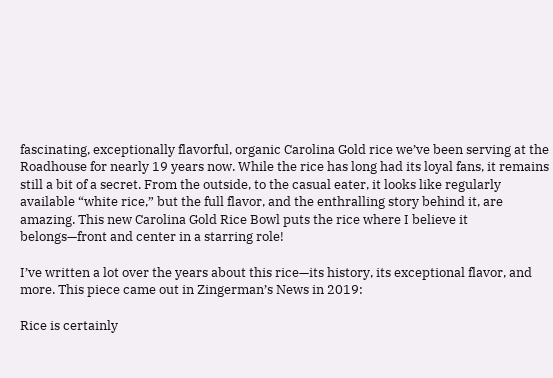fascinating, exceptionally flavorful, organic Carolina Gold rice we’ve been serving at the Roadhouse for nearly 19 years now. While the rice has long had its loyal fans, it remains still a bit of a secret. From the outside, to the casual eater, it looks like regularly available “white rice,” but the full flavor, and the enthralling story behind it, are amazing. This new Carolina Gold Rice Bowl puts the rice where I believe it belongs—front and center in a starring role!

I’ve written a lot over the years about this rice—its history, its exceptional flavor, and more. This piece came out in Zingerman’s News in 2019:

Rice is certainly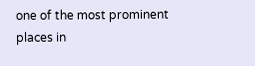one of the most prominent places in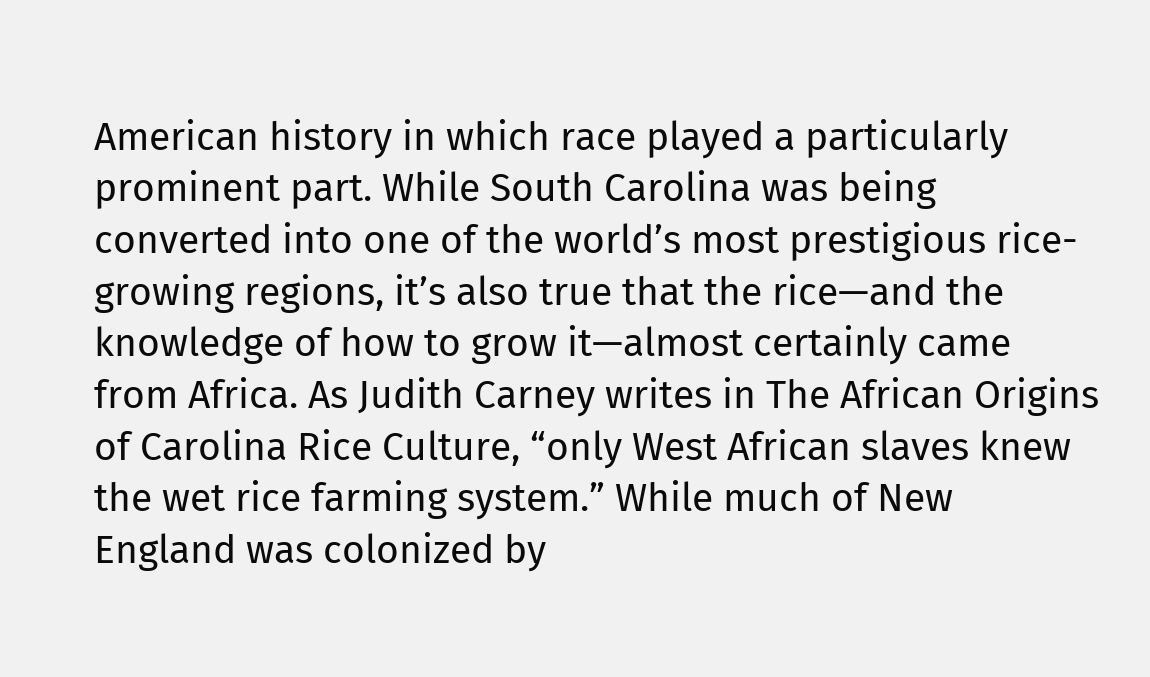American history in which race played a particularly prominent part. While South Carolina was being converted into one of the world’s most prestigious rice-growing regions, it’s also true that the rice—and the knowledge of how to grow it—almost certainly came from Africa. As Judith Carney writes in The African Origins of Carolina Rice Culture, “only West African slaves knew the wet rice farming system.” While much of New England was colonized by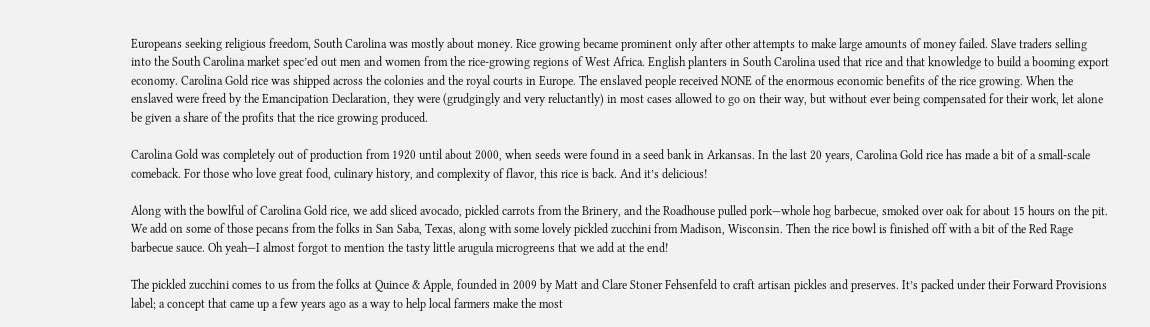Europeans seeking religious freedom, South Carolina was mostly about money. Rice growing became prominent only after other attempts to make large amounts of money failed. Slave traders selling into the South Carolina market spec’ed out men and women from the rice-growing regions of West Africa. English planters in South Carolina used that rice and that knowledge to build a booming export economy. Carolina Gold rice was shipped across the colonies and the royal courts in Europe. The enslaved people received NONE of the enormous economic benefits of the rice growing. When the enslaved were freed by the Emancipation Declaration, they were (grudgingly and very reluctantly) in most cases allowed to go on their way, but without ever being compensated for their work, let alone be given a share of the profits that the rice growing produced.

Carolina Gold was completely out of production from 1920 until about 2000, when seeds were found in a seed bank in Arkansas. In the last 20 years, Carolina Gold rice has made a bit of a small-scale comeback. For those who love great food, culinary history, and complexity of flavor, this rice is back. And it’s delicious!

Along with the bowlful of Carolina Gold rice, we add sliced avocado, pickled carrots from the Brinery, and the Roadhouse pulled pork—whole hog barbecue, smoked over oak for about 15 hours on the pit. We add on some of those pecans from the folks in San Saba, Texas, along with some lovely pickled zucchini from Madison, Wisconsin. Then the rice bowl is finished off with a bit of the Red Rage barbecue sauce. Oh yeah—I almost forgot to mention the tasty little arugula microgreens that we add at the end!

The pickled zucchini comes to us from the folks at Quince & Apple, founded in 2009 by Matt and Clare Stoner Fehsenfeld to craft artisan pickles and preserves. It’s packed under their Forward Provisions label; a concept that came up a few years ago as a way to help local farmers make the most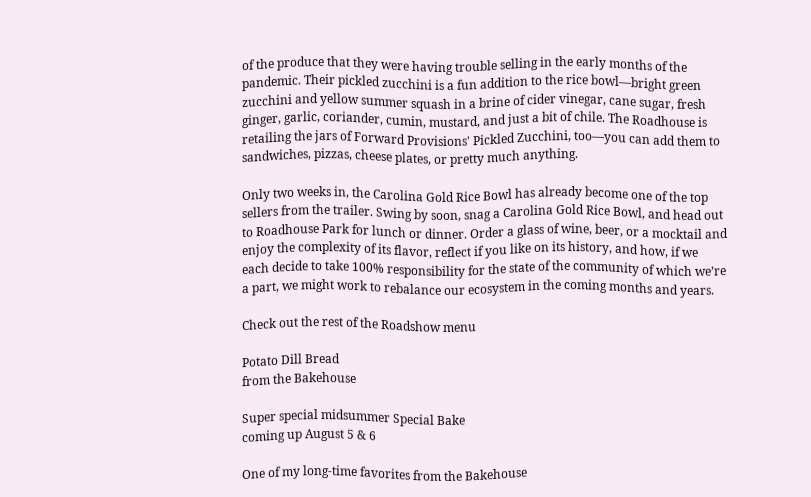of the produce that they were having trouble selling in the early months of the pandemic. Their pickled zucchini is a fun addition to the rice bowl—bright green zucchini and yellow summer squash in a brine of cider vinegar, cane sugar, fresh ginger, garlic, coriander, cumin, mustard, and just a bit of chile. The Roadhouse is retailing the jars of Forward Provisions' Pickled Zucchini, too—you can add them to sandwiches, pizzas, cheese plates, or pretty much anything.

Only two weeks in, the Carolina Gold Rice Bowl has already become one of the top sellers from the trailer. Swing by soon, snag a Carolina Gold Rice Bowl, and head out to Roadhouse Park for lunch or dinner. Order a glass of wine, beer, or a mocktail and enjoy the complexity of its flavor, reflect if you like on its history, and how, if we each decide to take 100% responsibility for the state of the community of which we’re a part, we might work to rebalance our ecosystem in the coming months and years.

Check out the rest of the Roadshow menu

Potato Dill Bread
from the Bakehouse

Super special midsummer Special Bake
coming up August 5 & 6

One of my long-time favorites from the Bakehouse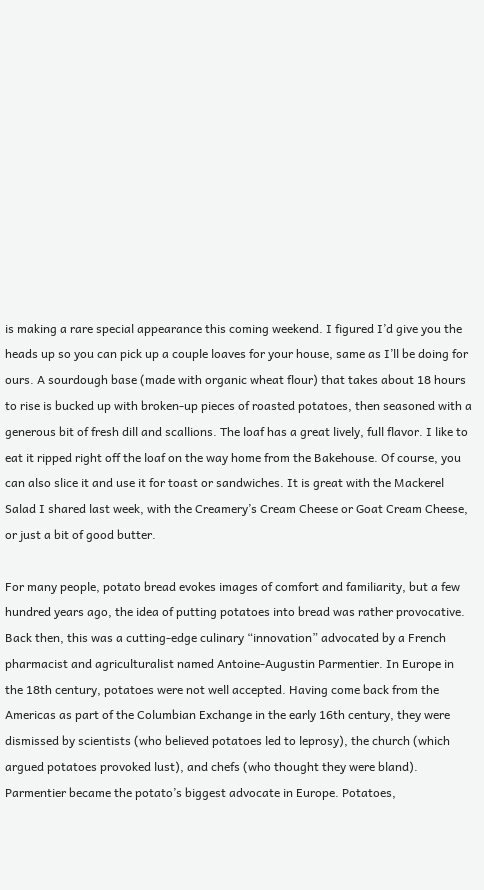is making a rare special appearance this coming weekend. I figured I’d give you the heads up so you can pick up a couple loaves for your house, same as I’ll be doing for ours. A sourdough base (made with organic wheat flour) that takes about 18 hours to rise is bucked up with broken-up pieces of roasted potatoes, then seasoned with a generous bit of fresh dill and scallions. The loaf has a great lively, full flavor. I like to eat it ripped right off the loaf on the way home from the Bakehouse. Of course, you can also slice it and use it for toast or sandwiches. It is great with the Mackerel Salad I shared last week, with the Creamery’s Cream Cheese or Goat Cream Cheese, or just a bit of good butter.

For many people, potato bread evokes images of comfort and familiarity, but a few hundred years ago, the idea of putting potatoes into bread was rather provocative. Back then, this was a cutting-edge culinary “innovation” advocated by a French pharmacist and agriculturalist named Antoine-Augustin Parmentier. In Europe in the 18th century, potatoes were not well accepted. Having come back from the Americas as part of the Columbian Exchange in the early 16th century, they were dismissed by scientists (who believed potatoes led to leprosy), the church (which argued potatoes provoked lust), and chefs (who thought they were bland). Parmentier became the potato’s biggest advocate in Europe. Potatoes,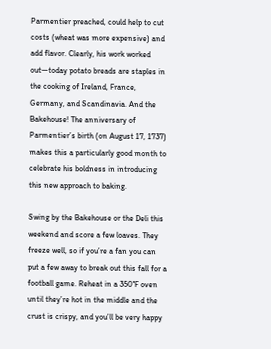Parmentier preached, could help to cut costs (wheat was more expensive) and add flavor. Clearly, his work worked out—today potato breads are staples in the cooking of Ireland, France, Germany, and Scandinavia. And the Bakehouse! The anniversary of Parmentier’s birth (on August 17, 1737) makes this a particularly good month to celebrate his boldness in introducing this new approach to baking.

Swing by the Bakehouse or the Deli this weekend and score a few loaves. They freeze well, so if you’re a fan you can put a few away to break out this fall for a football game. Reheat in a 350°F oven until they’re hot in the middle and the crust is crispy, and you’ll be very happy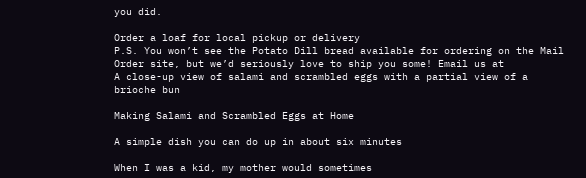you did.

Order a loaf for local pickup or delivery
P.S. You won’t see the Potato Dill bread available for ordering on the Mail Order site, but we’d seriously love to ship you some! Email us at
A close-up view of salami and scrambled eggs with a partial view of a brioche bun

Making Salami and Scrambled Eggs at Home

A simple dish you can do up in about six minutes

When I was a kid, my mother would sometimes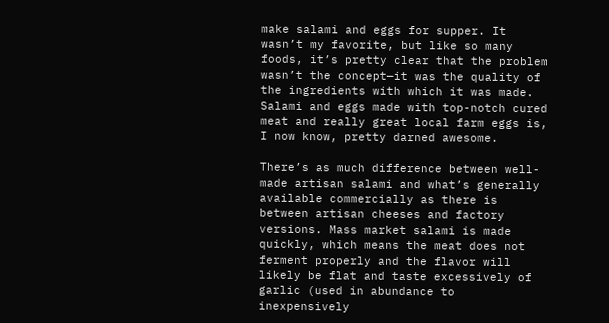make salami and eggs for supper. It wasn’t my favorite, but like so many foods, it’s pretty clear that the problem wasn’t the concept—it was the quality of the ingredients with which it was made. Salami and eggs made with top-notch cured meat and really great local farm eggs is, I now know, pretty darned awesome.

There’s as much difference between well-made artisan salami and what’s generally available commercially as there is between artisan cheeses and factory versions. Mass market salami is made quickly, which means the meat does not ferment properly and the flavor will likely be flat and taste excessively of garlic (used in abundance to inexpensively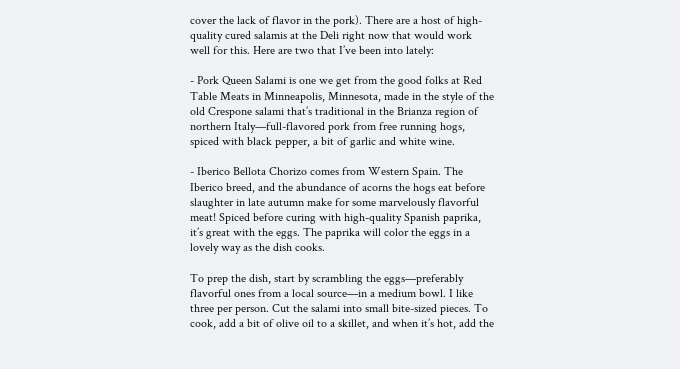cover the lack of flavor in the pork). There are a host of high-quality cured salamis at the Deli right now that would work well for this. Here are two that I’ve been into lately:

- Pork Queen Salami is one we get from the good folks at Red Table Meats in Minneapolis, Minnesota, made in the style of the old Crespone salami that’s traditional in the Brianza region of northern Italy—full-flavored pork from free running hogs, spiced with black pepper, a bit of garlic and white wine.

- Iberico Bellota Chorizo comes from Western Spain. The Iberico breed, and the abundance of acorns the hogs eat before slaughter in late autumn make for some marvelously flavorful meat! Spiced before curing with high-quality Spanish paprika, it’s great with the eggs. The paprika will color the eggs in a lovely way as the dish cooks.

To prep the dish, start by scrambling the eggs—preferably flavorful ones from a local source—in a medium bowl. I like three per person. Cut the salami into small bite-sized pieces. To cook, add a bit of olive oil to a skillet, and when it’s hot, add the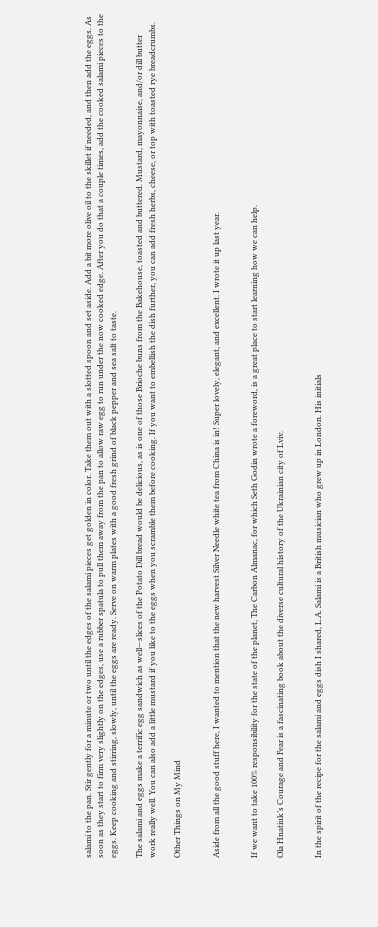salami to the pan. Stir gently for a minute or two until the edges of the salami pieces get golden in color. Take them out with a slotted spoon and set aside. Add a bit more olive oil to the skillet if needed, and then add the eggs. As soon as they start to firm very slightly on the edges, use a rubber spatula to pull them away from the pan to allow raw egg to run under the now cooked edge. After you do that a couple times, add the cooked salami pieces to the eggs. Keep cooking and stirring, slowly, until the eggs are ready. Serve on warm plates with a good fresh grind of black pepper and sea salt to taste.

The salami and eggs make a terrific egg sandwich as well—slices of the Potato Dill bread would be delicious, as is one of those Brioche buns from the Bakehouse, toasted and buttered. Mustard, mayonnaise, and/or dill butter work really well. You can also add a little mustard if you like to the eggs when you scramble them before cooking. If you want to embellish the dish further, you can add fresh herbs, cheese, or top with toasted rye breadcrumbs.

Other Things on My Mind


Aside from all the good stuff here, I wanted to mention that the new harvest Silver Needle white tea from China is in! Super lovely, elegant, and excellent. I wrote it up last year.


If we want to take 100% responsibility for the state of the planet, The Carbon Almanac, for which Seth Godin wrote a foreword, is a great place to start learning how we can help.

Ola Hnatiuk’s Courage and Fear is a fascinating book about the diverse cultural history of the Ukrainian city of Lviv.


In the spirit of the recipe for the salami and eggs dish I shared, L.A. Salami is a British musician who grew up in London. His initials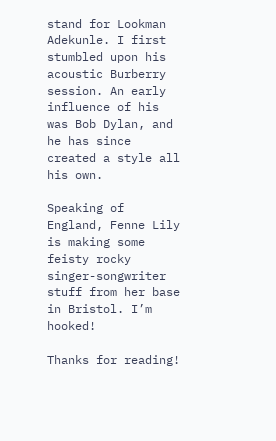stand for Lookman Adekunle. I first stumbled upon his acoustic Burberry session. An early influence of his was Bob Dylan, and he has since created a style all his own.

Speaking of England, Fenne Lily is making some feisty rocky singer-songwriter stuff from her base in Bristol. I’m hooked!

Thanks for reading!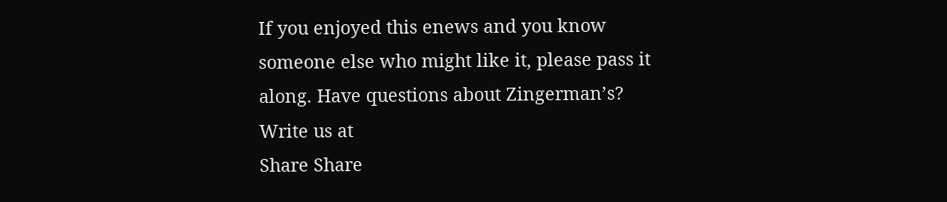If you enjoyed this enews and you know someone else who might like it, please pass it along. Have questions about Zingerman’s? Write us at
Share Share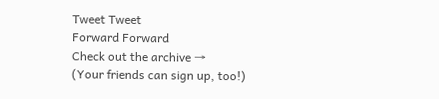Tweet Tweet
Forward Forward
Check out the archive →
(Your friends can sign up, too!)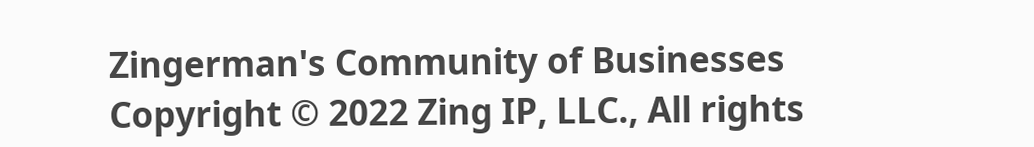Zingerman's Community of Businesses
Copyright © 2022 Zing IP, LLC., All rights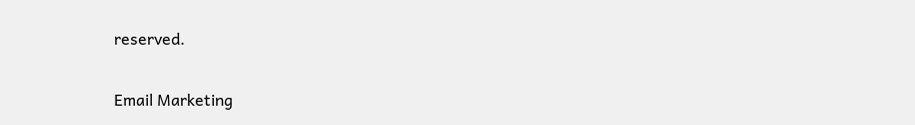reserved.

Email Marketing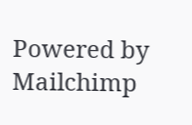Powered by Mailchimp